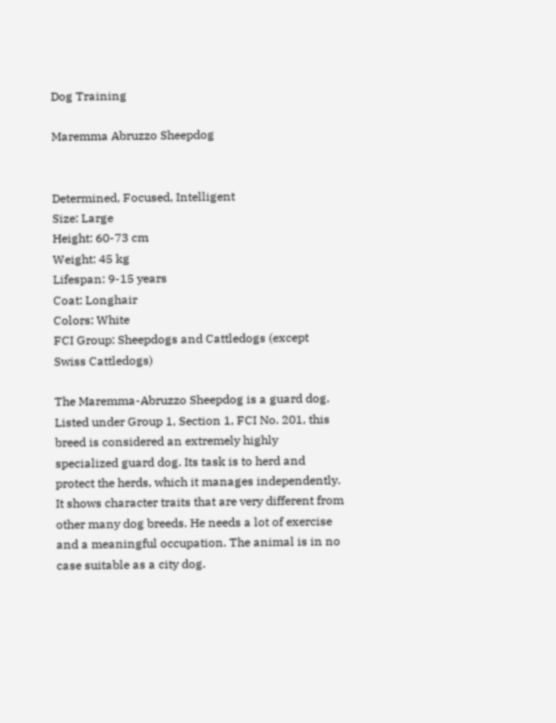Dog Training

Maremma Abruzzo Sheepdog


Determined, Focused, Intelligent
Size: Large
Height: 60-73 cm
Weight: 45 kg
Lifespan: 9-15 years
Coat: Longhair
Colors: White
FCI Group: Sheepdogs and Cattledogs (except Swiss Cattledogs)

The Maremma-Abruzzo Sheepdog is a guard dog. Listed under Group 1, Section 1, FCI No. 201, this breed is considered an extremely highly specialized guard dog. Its task is to herd and protect the herds, which it manages independently. It shows character traits that are very different from other many dog breeds. He needs a lot of exercise and a meaningful occupation. The animal is in no case suitable as a city dog.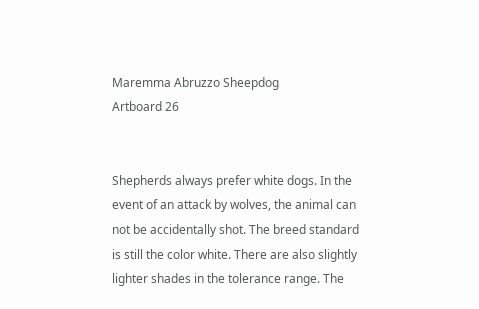Maremma Abruzzo Sheepdog
Artboard 26


Shepherds always prefer white dogs. In the event of an attack by wolves, the animal can not be accidentally shot. The breed standard is still the color white. There are also slightly lighter shades in the tolerance range. The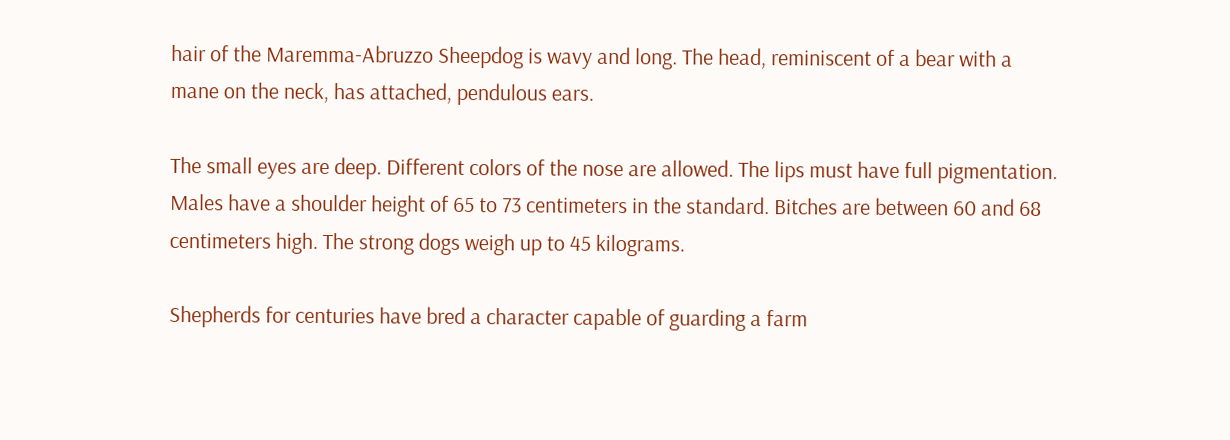hair of the Maremma-Abruzzo Sheepdog is wavy and long. The head, reminiscent of a bear with a mane on the neck, has attached, pendulous ears.

The small eyes are deep. Different colors of the nose are allowed. The lips must have full pigmentation. Males have a shoulder height of 65 to 73 centimeters in the standard. Bitches are between 60 and 68 centimeters high. The strong dogs weigh up to 45 kilograms.

Shepherds for centuries have bred a character capable of guarding a farm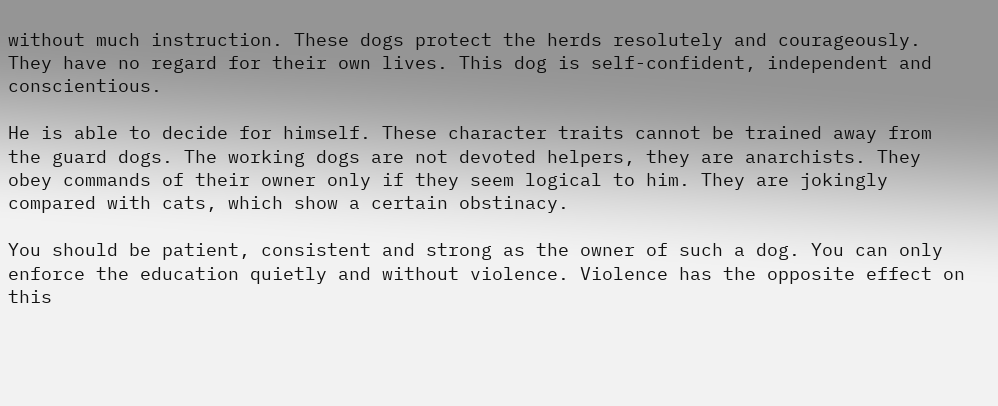without much instruction. These dogs protect the herds resolutely and courageously. They have no regard for their own lives. This dog is self-confident, independent and conscientious.

He is able to decide for himself. These character traits cannot be trained away from the guard dogs. The working dogs are not devoted helpers, they are anarchists. They obey commands of their owner only if they seem logical to him. They are jokingly compared with cats, which show a certain obstinacy.

You should be patient, consistent and strong as the owner of such a dog. You can only enforce the education quietly and without violence. Violence has the opposite effect on this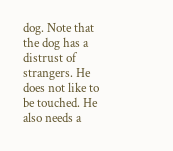dog. Note that the dog has a distrust of strangers. He does not like to be touched. He also needs a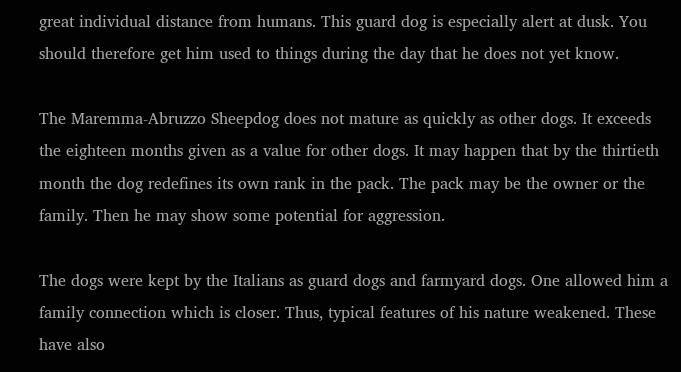great individual distance from humans. This guard dog is especially alert at dusk. You should therefore get him used to things during the day that he does not yet know.

The Maremma-Abruzzo Sheepdog does not mature as quickly as other dogs. It exceeds the eighteen months given as a value for other dogs. It may happen that by the thirtieth month the dog redefines its own rank in the pack. The pack may be the owner or the family. Then he may show some potential for aggression.

The dogs were kept by the Italians as guard dogs and farmyard dogs. One allowed him a family connection which is closer. Thus, typical features of his nature weakened. These have also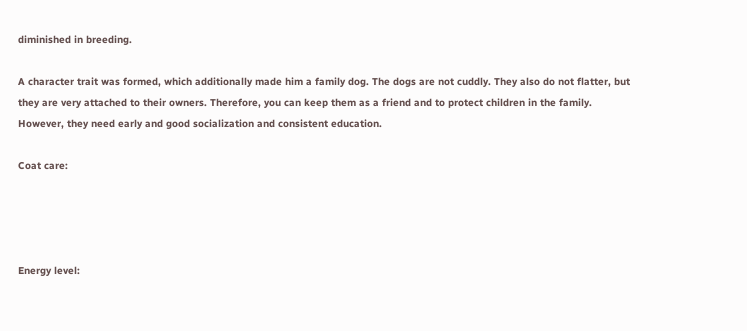diminished in breeding.

A character trait was formed, which additionally made him a family dog. The dogs are not cuddly. They also do not flatter, but they are very attached to their owners. Therefore, you can keep them as a friend and to protect children in the family. However, they need early and good socialization and consistent education.

Coat care:




Energy level: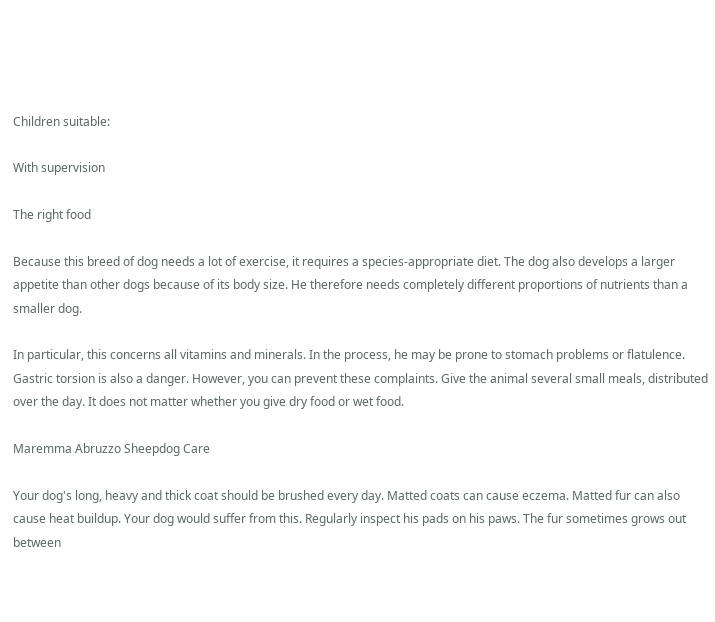Children suitable:

With supervision

The right food

Because this breed of dog needs a lot of exercise, it requires a species-appropriate diet. The dog also develops a larger appetite than other dogs because of its body size. He therefore needs completely different proportions of nutrients than a smaller dog.

In particular, this concerns all vitamins and minerals. In the process, he may be prone to stomach problems or flatulence. Gastric torsion is also a danger. However, you can prevent these complaints. Give the animal several small meals, distributed over the day. It does not matter whether you give dry food or wet food.

Maremma Abruzzo Sheepdog Care

Your dog's long, heavy and thick coat should be brushed every day. Matted coats can cause eczema. Matted fur can also cause heat buildup. Your dog would suffer from this. Regularly inspect his pads on his paws. The fur sometimes grows out between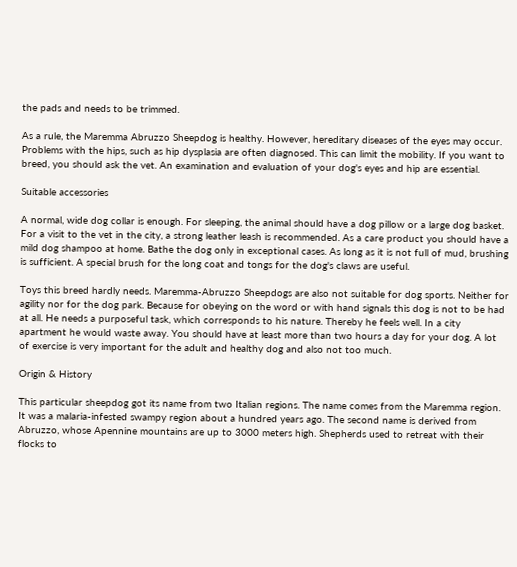the pads and needs to be trimmed.

As a rule, the Maremma Abruzzo Sheepdog is healthy. However, hereditary diseases of the eyes may occur. Problems with the hips, such as hip dysplasia are often diagnosed. This can limit the mobility. If you want to breed, you should ask the vet. An examination and evaluation of your dog's eyes and hip are essential.

Suitable accessories

A normal, wide dog collar is enough. For sleeping, the animal should have a dog pillow or a large dog basket. For a visit to the vet in the city, a strong leather leash is recommended. As a care product you should have a mild dog shampoo at home. Bathe the dog only in exceptional cases. As long as it is not full of mud, brushing is sufficient. A special brush for the long coat and tongs for the dog's claws are useful.

Toys this breed hardly needs. Maremma-Abruzzo Sheepdogs are also not suitable for dog sports. Neither for agility nor for the dog park. Because for obeying on the word or with hand signals this dog is not to be had at all. He needs a purposeful task, which corresponds to his nature. Thereby he feels well. In a city apartment he would waste away. You should have at least more than two hours a day for your dog. A lot of exercise is very important for the adult and healthy dog and also not too much.

Origin & History

This particular sheepdog got its name from two Italian regions. The name comes from the Maremma region. It was a malaria-infested swampy region about a hundred years ago. The second name is derived from Abruzzo, whose Apennine mountains are up to 3000 meters high. Shepherds used to retreat with their flocks to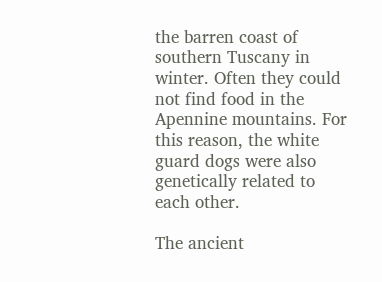the barren coast of southern Tuscany in winter. Often they could not find food in the Apennine mountains. For this reason, the white guard dogs were also genetically related to each other.

The ancient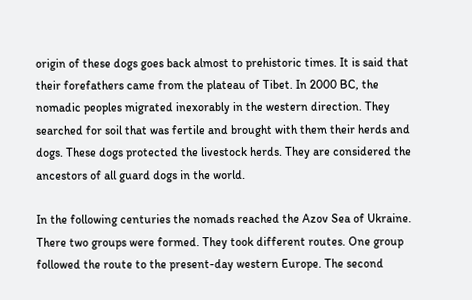origin of these dogs goes back almost to prehistoric times. It is said that their forefathers came from the plateau of Tibet. In 2000 BC, the nomadic peoples migrated inexorably in the western direction. They searched for soil that was fertile and brought with them their herds and dogs. These dogs protected the livestock herds. They are considered the ancestors of all guard dogs in the world.

In the following centuries the nomads reached the Azov Sea of Ukraine. There two groups were formed. They took different routes. One group followed the route to the present-day western Europe. The second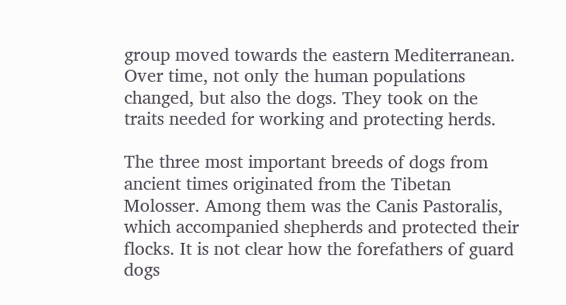group moved towards the eastern Mediterranean. Over time, not only the human populations changed, but also the dogs. They took on the traits needed for working and protecting herds.

The three most important breeds of dogs from ancient times originated from the Tibetan Molosser. Among them was the Canis Pastoralis, which accompanied shepherds and protected their flocks. It is not clear how the forefathers of guard dogs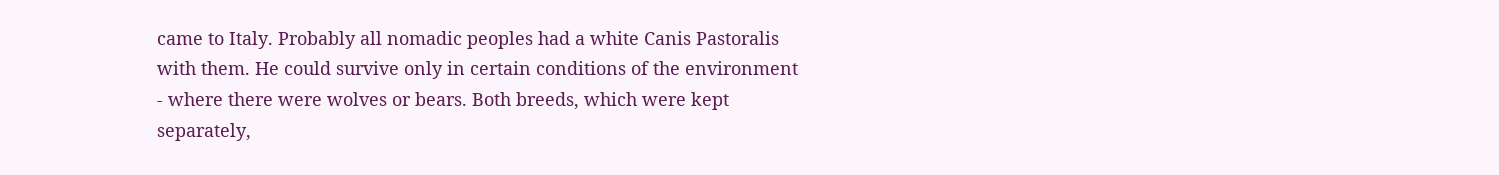came to Italy. Probably all nomadic peoples had a white Canis Pastoralis with them. He could survive only in certain conditions of the environment - where there were wolves or bears. Both breeds, which were kept separately,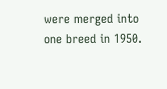were merged into one breed in 1950.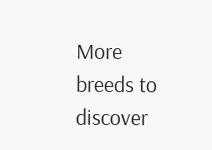More breeds to discover